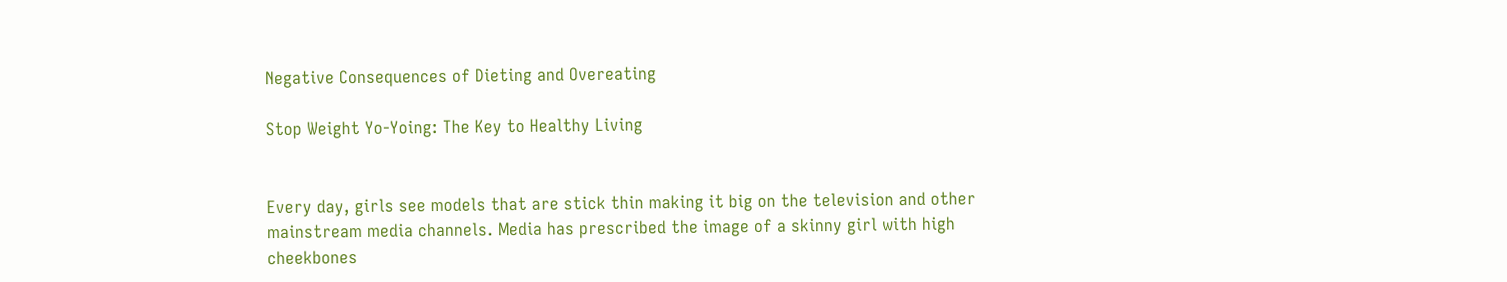Negative Consequences of Dieting and Overeating

Stop Weight Yo-Yoing: The Key to Healthy Living


Every day, girls see models that are stick thin making it big on the television and other mainstream media channels. Media has prescribed the image of a skinny girl with high cheekbones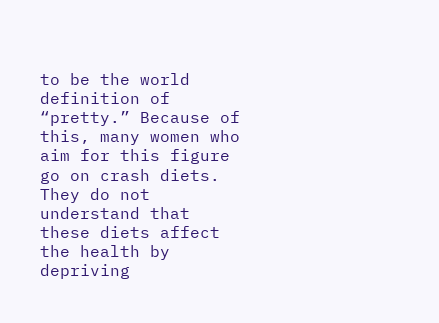to be the world definition of “pretty.” Because of this, many women who aim for this figure go on crash diets. They do not understand that these diets affect the health by depriving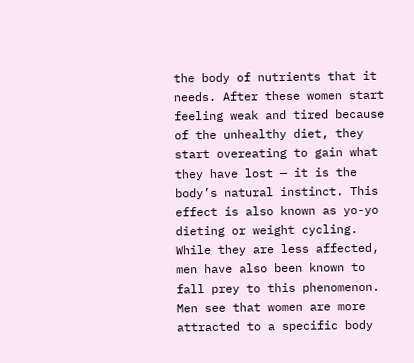the body of nutrients that it needs. After these women start feeling weak and tired because of the unhealthy diet, they start overeating to gain what they have lost — it is the body’s natural instinct. This effect is also known as yo-yo dieting or weight cycling. While they are less affected, men have also been known to fall prey to this phenomenon. Men see that women are more attracted to a specific body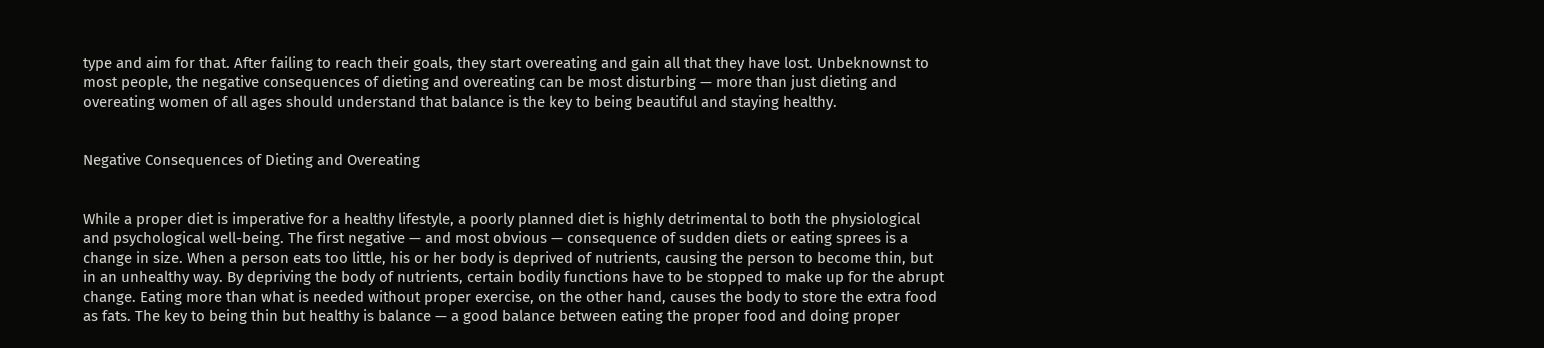type and aim for that. After failing to reach their goals, they start overeating and gain all that they have lost. Unbeknownst to most people, the negative consequences of dieting and overeating can be most disturbing — more than just dieting and overeating women of all ages should understand that balance is the key to being beautiful and staying healthy.


Negative Consequences of Dieting and Overeating


While a proper diet is imperative for a healthy lifestyle, a poorly planned diet is highly detrimental to both the physiological and psychological well-being. The first negative — and most obvious — consequence of sudden diets or eating sprees is a change in size. When a person eats too little, his or her body is deprived of nutrients, causing the person to become thin, but in an unhealthy way. By depriving the body of nutrients, certain bodily functions have to be stopped to make up for the abrupt change. Eating more than what is needed without proper exercise, on the other hand, causes the body to store the extra food as fats. The key to being thin but healthy is balance — a good balance between eating the proper food and doing proper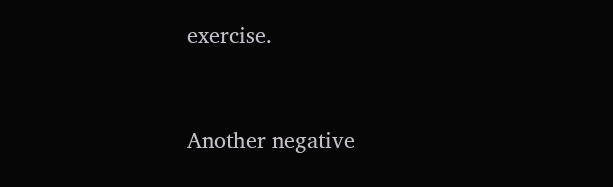exercise.


Another negative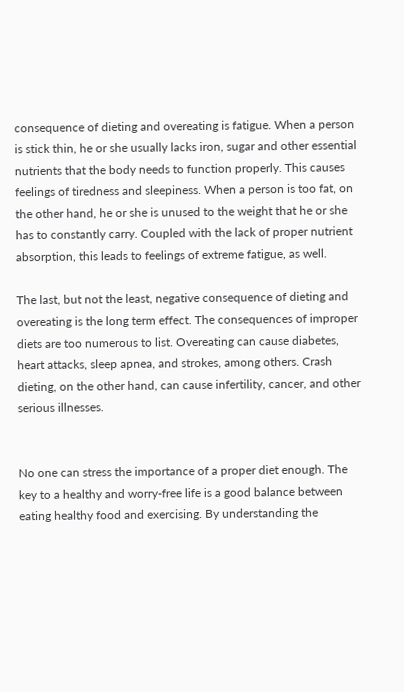consequence of dieting and overeating is fatigue. When a person is stick thin, he or she usually lacks iron, sugar and other essential nutrients that the body needs to function properly. This causes feelings of tiredness and sleepiness. When a person is too fat, on the other hand, he or she is unused to the weight that he or she has to constantly carry. Coupled with the lack of proper nutrient absorption, this leads to feelings of extreme fatigue, as well.

The last, but not the least, negative consequence of dieting and overeating is the long term effect. The consequences of improper diets are too numerous to list. Overeating can cause diabetes, heart attacks, sleep apnea, and strokes, among others. Crash dieting, on the other hand, can cause infertility, cancer, and other serious illnesses.


No one can stress the importance of a proper diet enough. The key to a healthy and worry-free life is a good balance between eating healthy food and exercising. By understanding the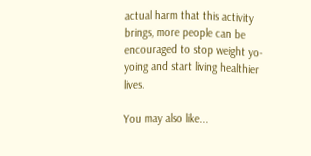actual harm that this activity brings, more people can be encouraged to stop weight yo-yoing and start living healthier lives.

You may also like...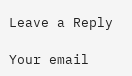Leave a Reply

Your email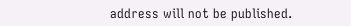address will not be published.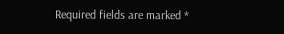Required fields are marked *